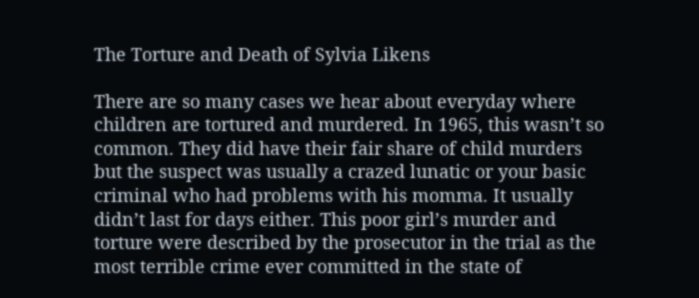The Torture and Death of Sylvia Likens

There are so many cases we hear about everyday where children are tortured and murdered. In 1965, this wasn’t so common. They did have their fair share of child murders but the suspect was usually a crazed lunatic or your basic criminal who had problems with his momma. It usually didn’t last for days either. This poor girl’s murder and torture were described by the prosecutor in the trial as the most terrible crime ever committed in the state of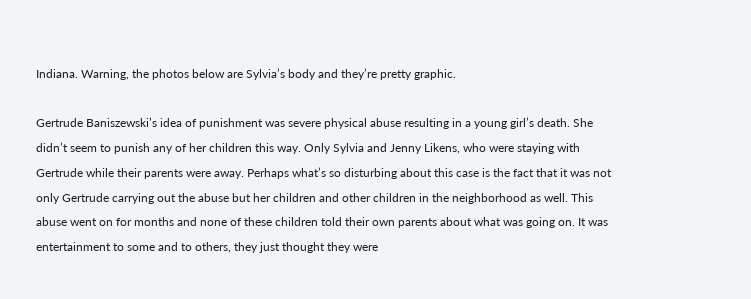Indiana. Warning, the photos below are Sylvia’s body and they’re pretty graphic.

Gertrude Baniszewski’s idea of punishment was severe physical abuse resulting in a young girl’s death. She didn’t seem to punish any of her children this way. Only Sylvia and Jenny Likens, who were staying with Gertrude while their parents were away. Perhaps what’s so disturbing about this case is the fact that it was not only Gertrude carrying out the abuse but her children and other children in the neighborhood as well. This abuse went on for months and none of these children told their own parents about what was going on. It was entertainment to some and to others, they just thought they were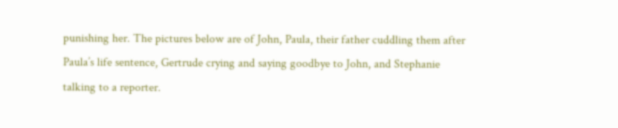punishing her. The pictures below are of John, Paula, their father cuddling them after Paula’s life sentence, Gertrude crying and saying goodbye to John, and Stephanie talking to a reporter.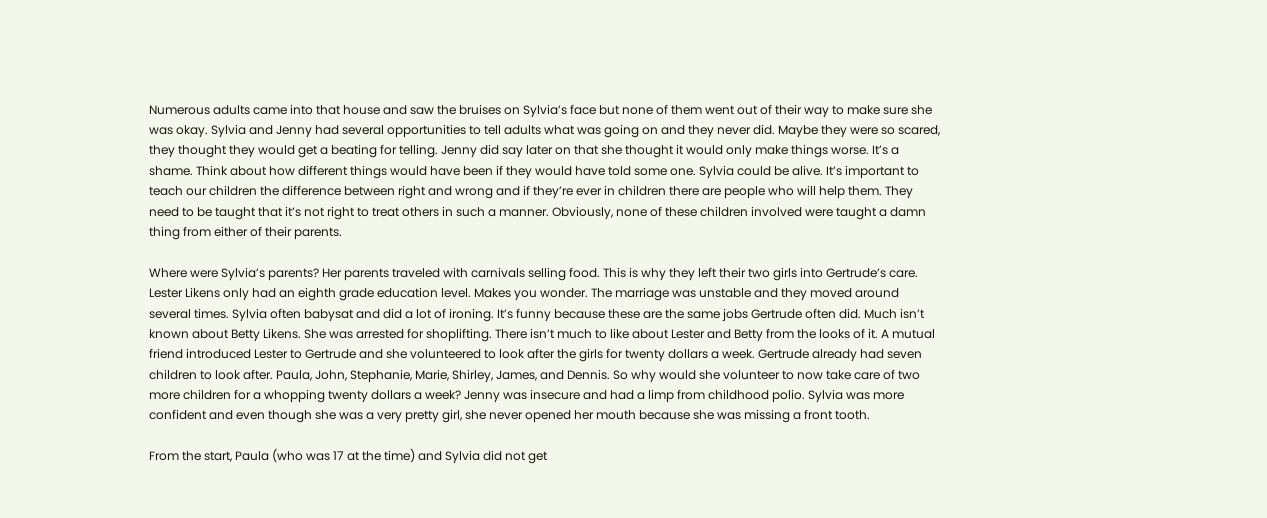Numerous adults came into that house and saw the bruises on Sylvia’s face but none of them went out of their way to make sure she was okay. Sylvia and Jenny had several opportunities to tell adults what was going on and they never did. Maybe they were so scared, they thought they would get a beating for telling. Jenny did say later on that she thought it would only make things worse. It’s a shame. Think about how different things would have been if they would have told some one. Sylvia could be alive. It’s important to teach our children the difference between right and wrong and if they’re ever in children there are people who will help them. They need to be taught that it’s not right to treat others in such a manner. Obviously, none of these children involved were taught a damn thing from either of their parents.

Where were Sylvia’s parents? Her parents traveled with carnivals selling food. This is why they left their two girls into Gertrude’s care. Lester Likens only had an eighth grade education level. Makes you wonder. The marriage was unstable and they moved around several times. Sylvia often babysat and did a lot of ironing. It’s funny because these are the same jobs Gertrude often did. Much isn’t known about Betty Likens. She was arrested for shoplifting. There isn’t much to like about Lester and Betty from the looks of it. A mutual friend introduced Lester to Gertrude and she volunteered to look after the girls for twenty dollars a week. Gertrude already had seven children to look after. Paula, John, Stephanie, Marie, Shirley, James, and Dennis. So why would she volunteer to now take care of two more children for a whopping twenty dollars a week? Jenny was insecure and had a limp from childhood polio. Sylvia was more confident and even though she was a very pretty girl, she never opened her mouth because she was missing a front tooth.

From the start, Paula (who was 17 at the time) and Sylvia did not get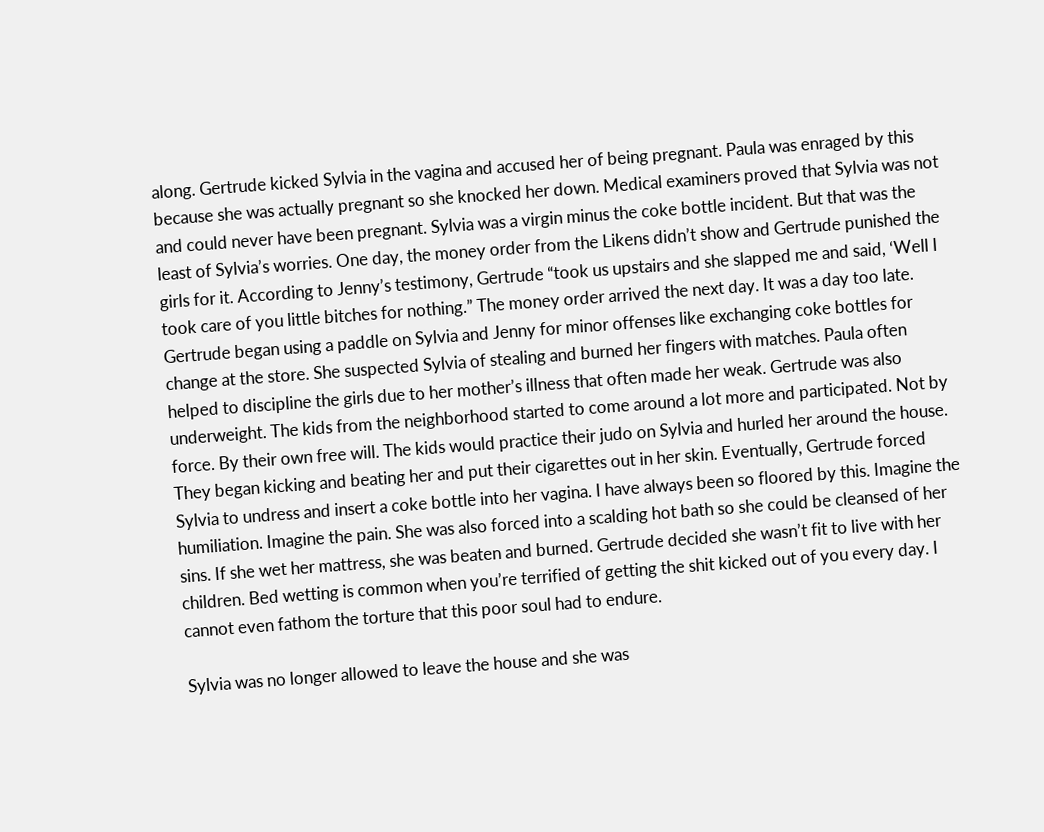along. Gertrude kicked Sylvia in the vagina and accused her of being pregnant. Paula was enraged by this because she was actually pregnant so she knocked her down. Medical examiners proved that Sylvia was not and could never have been pregnant. Sylvia was a virgin minus the coke bottle incident. But that was the least of Sylvia’s worries. One day, the money order from the Likens didn’t show and Gertrude punished the girls for it. According to Jenny’s testimony, Gertrude “took us upstairs and she slapped me and said, ‘Well I took care of you little bitches for nothing.” The money order arrived the next day. It was a day too late. Gertrude began using a paddle on Sylvia and Jenny for minor offenses like exchanging coke bottles for change at the store. She suspected Sylvia of stealing and burned her fingers with matches. Paula often helped to discipline the girls due to her mother’s illness that often made her weak. Gertrude was also underweight. The kids from the neighborhood started to come around a lot more and participated. Not by force. By their own free will. The kids would practice their judo on Sylvia and hurled her around the house. They began kicking and beating her and put their cigarettes out in her skin. Eventually, Gertrude forced Sylvia to undress and insert a coke bottle into her vagina. I have always been so floored by this. Imagine the humiliation. Imagine the pain. She was also forced into a scalding hot bath so she could be cleansed of her sins. If she wet her mattress, she was beaten and burned. Gertrude decided she wasn’t fit to live with her children. Bed wetting is common when you’re terrified of getting the shit kicked out of you every day. I cannot even fathom the torture that this poor soul had to endure.

Sylvia was no longer allowed to leave the house and she was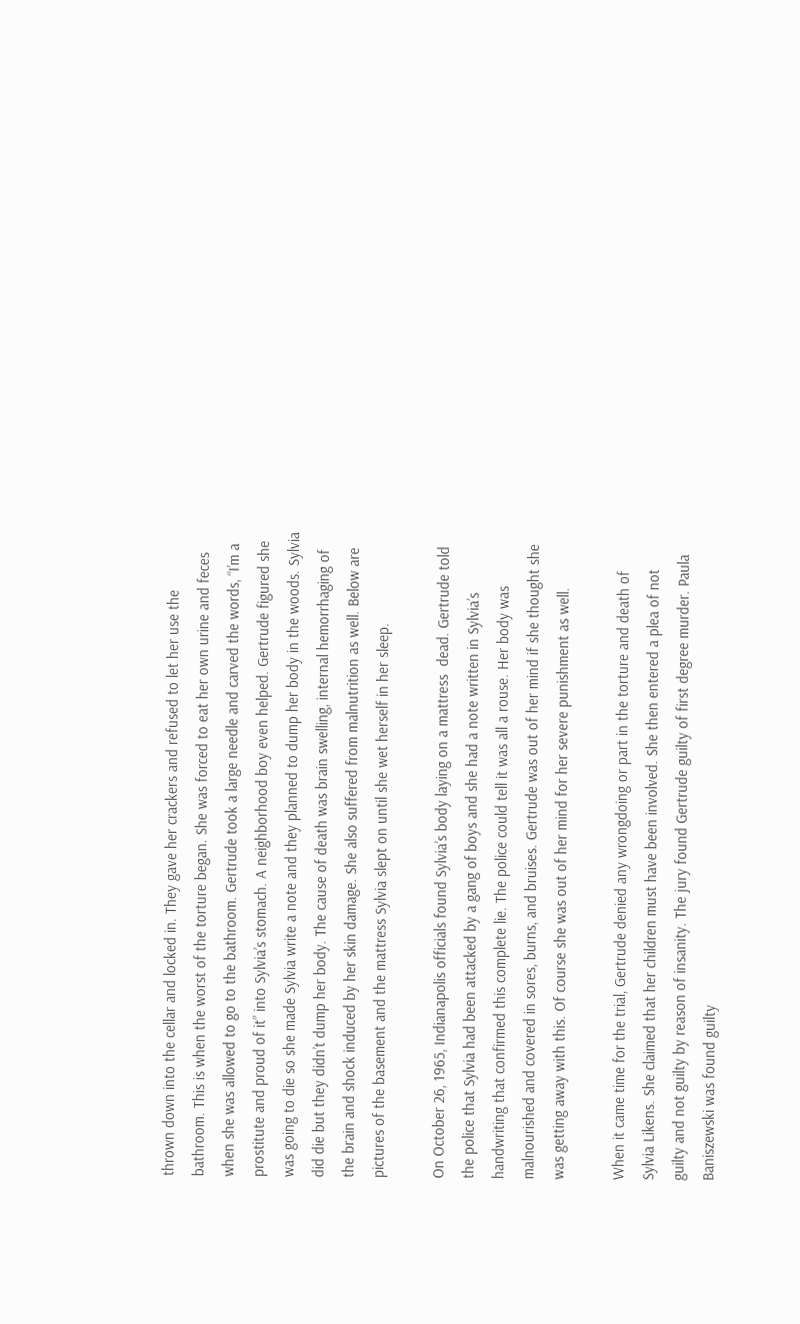thrown down into the cellar and locked in. They gave her crackers and refused to let her use the bathroom. This is when the worst of the torture began. She was forced to eat her own urine and feces when she was allowed to go to the bathroom. Gertrude took a large needle and carved the words, “I’m a prostitute and proud of it” into Sylvia’s stomach. A neighborhood boy even helped. Gertrude figured she was going to die so she made Sylvia write a note and they planned to dump her body in the woods. Sylvia did die but they didn’t dump her body. The cause of death was brain swelling, internal hemorrhaging of the brain and shock induced by her skin damage. She also suffered from malnutrition as well. Below are pictures of the basement and the mattress Sylvia slept on until she wet herself in her sleep.

On October 26, 1965, Indianapolis officials found Sylvia’s body laying on a mattress  dead. Gertrude told the police that Sylvia had been attacked by a gang of boys and she had a note written in Sylvia’s handwriting that confirmed this complete lie. The police could tell it was all a rouse. Her body was malnourished and covered in sores, burns, and bruises. Gertrude was out of her mind if she thought she was getting away with this. Of course she was out of her mind for her severe punishment as well.

When it came time for the trial, Gertrude denied any wrongdoing or part in the torture and death of Sylvia Likens. She claimed that her children must have been involved. She then entered a plea of not guilty and not guilty by reason of insanity. The jury found Gertrude guilty of first degree murder. Paula Baniszewski was found guilty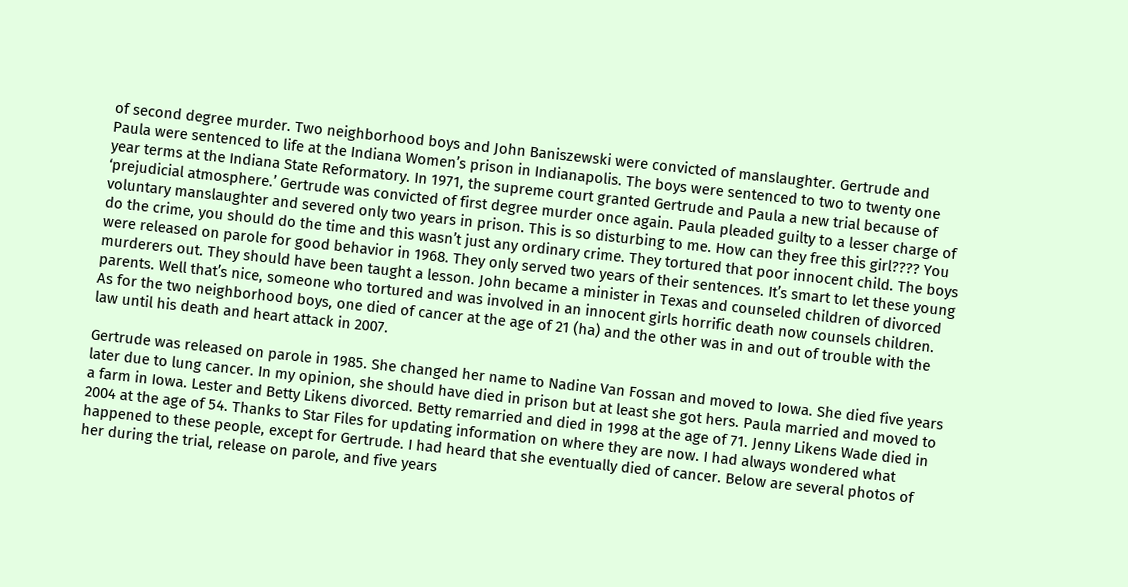of second degree murder. Two neighborhood boys and John Baniszewski were convicted of manslaughter. Gertrude and Paula were sentenced to life at the Indiana Women’s prison in Indianapolis. The boys were sentenced to two to twenty one year terms at the Indiana State Reformatory. In 1971, the supreme court granted Gertrude and Paula a new trial because of ‘prejudicial atmosphere.’ Gertrude was convicted of first degree murder once again. Paula pleaded guilty to a lesser charge of voluntary manslaughter and severed only two years in prison. This is so disturbing to me. How can they free this girl???? You do the crime, you should do the time and this wasn’t just any ordinary crime. They tortured that poor innocent child. The boys were released on parole for good behavior in 1968. They only served two years of their sentences. It’s smart to let these young murderers out. They should have been taught a lesson. John became a minister in Texas and counseled children of divorced parents. Well that’s nice, someone who tortured and was involved in an innocent girls horrific death now counsels children. As for the two neighborhood boys, one died of cancer at the age of 21 (ha) and the other was in and out of trouble with the law until his death and heart attack in 2007.

Gertrude was released on parole in 1985. She changed her name to Nadine Van Fossan and moved to Iowa. She died five years later due to lung cancer. In my opinion, she should have died in prison but at least she got hers. Paula married and moved to a farm in Iowa. Lester and Betty Likens divorced. Betty remarried and died in 1998 at the age of 71. Jenny Likens Wade died in 2004 at the age of 54. Thanks to Star Files for updating information on where they are now. I had always wondered what happened to these people, except for Gertrude. I had heard that she eventually died of cancer. Below are several photos of her during the trial, release on parole, and five years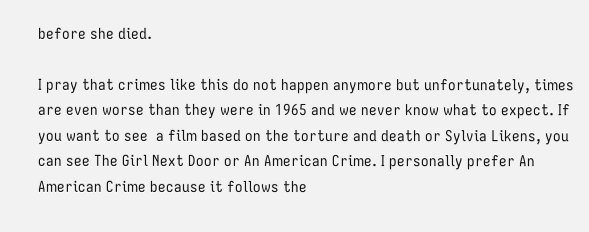before she died.

I pray that crimes like this do not happen anymore but unfortunately, times are even worse than they were in 1965 and we never know what to expect. If you want to see  a film based on the torture and death or Sylvia Likens, you can see The Girl Next Door or An American Crime. I personally prefer An American Crime because it follows the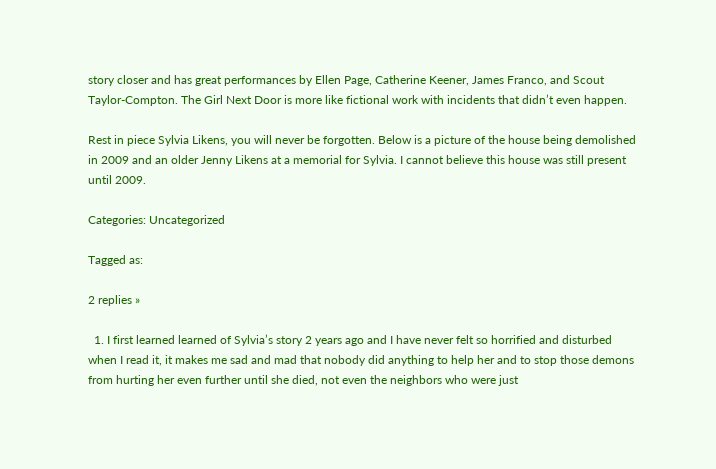story closer and has great performances by Ellen Page, Catherine Keener, James Franco, and Scout Taylor-Compton. The Girl Next Door is more like fictional work with incidents that didn’t even happen.

Rest in piece Sylvia Likens, you will never be forgotten. Below is a picture of the house being demolished in 2009 and an older Jenny Likens at a memorial for Sylvia. I cannot believe this house was still present until 2009.

Categories: Uncategorized

Tagged as:

2 replies »

  1. I first learned learned of Sylvia’s story 2 years ago and I have never felt so horrified and disturbed when I read it, it makes me sad and mad that nobody did anything to help her and to stop those demons from hurting her even further until she died, not even the neighbors who were just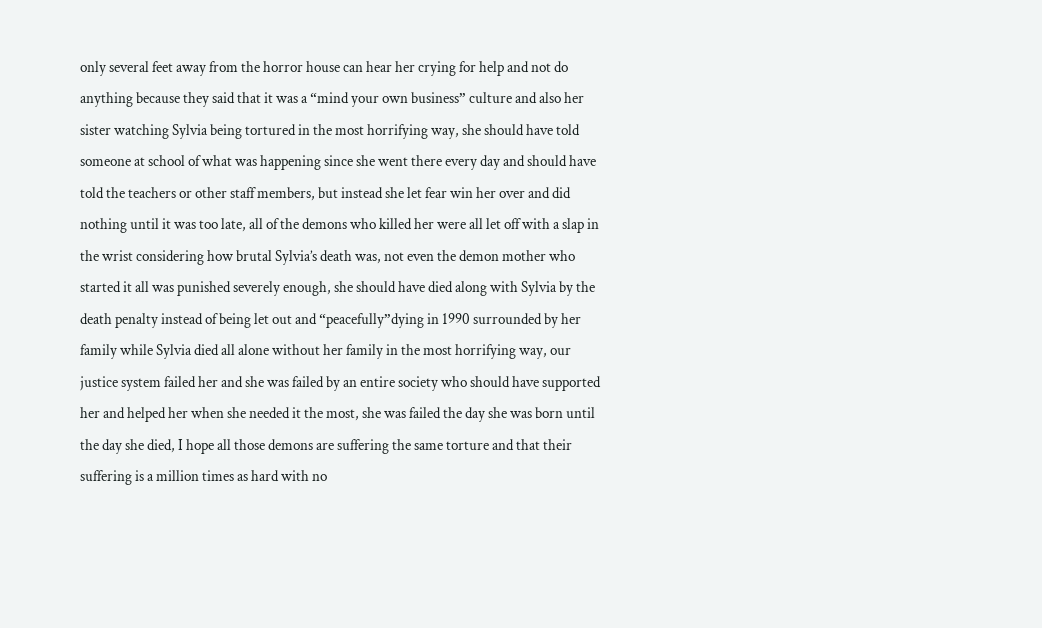only several feet away from the horror house can hear her crying for help and not do anything because they said that it was a “mind your own business” culture and also her sister watching Sylvia being tortured in the most horrifying way, she should have told someone at school of what was happening since she went there every day and should have told the teachers or other staff members, but instead she let fear win her over and did nothing until it was too late, all of the demons who killed her were all let off with a slap in the wrist considering how brutal Sylvia’s death was, not even the demon mother who started it all was punished severely enough, she should have died along with Sylvia by the death penalty instead of being let out and “peacefully”dying in 1990 surrounded by her family while Sylvia died all alone without her family in the most horrifying way, our justice system failed her and she was failed by an entire society who should have supported her and helped her when she needed it the most, she was failed the day she was born until the day she died, I hope all those demons are suffering the same torture and that their suffering is a million times as hard with no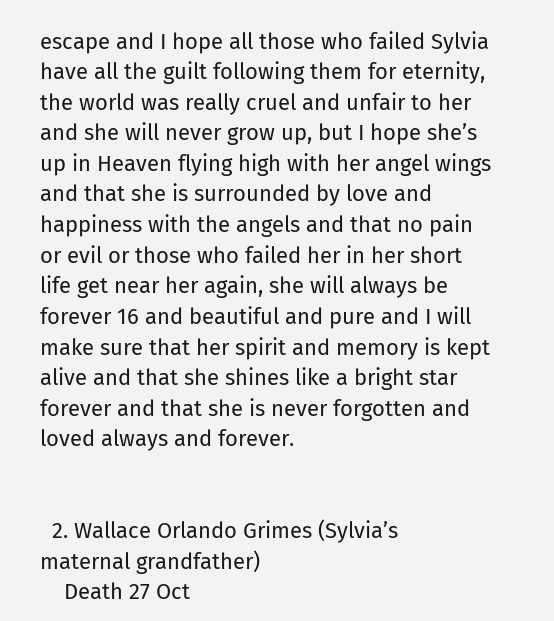escape and I hope all those who failed Sylvia have all the guilt following them for eternity, the world was really cruel and unfair to her and she will never grow up, but I hope she’s up in Heaven flying high with her angel wings and that she is surrounded by love and happiness with the angels and that no pain or evil or those who failed her in her short life get near her again, she will always be forever 16 and beautiful and pure and I will make sure that her spirit and memory is kept alive and that she shines like a bright star forever and that she is never forgotten and loved always and forever.


  2. Wallace Orlando Grimes (Sylvia’s maternal grandfather)
    Death 27 Oct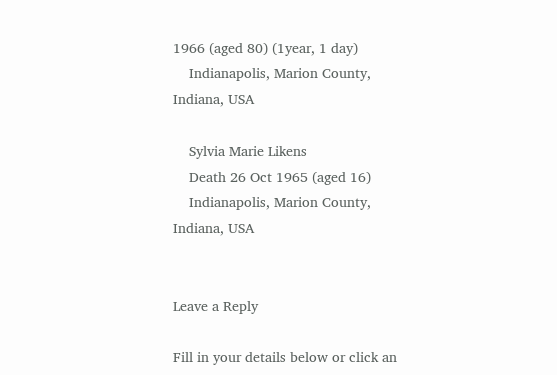1966 (aged 80) (1year, 1 day)
    Indianapolis, Marion County, Indiana, USA

    Sylvia Marie Likens
    Death 26 Oct 1965 (aged 16)
    Indianapolis, Marion County, Indiana, USA


Leave a Reply

Fill in your details below or click an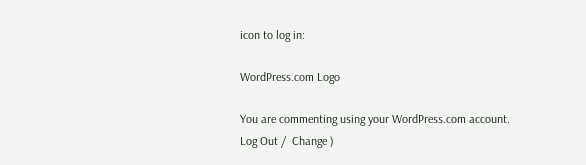icon to log in:

WordPress.com Logo

You are commenting using your WordPress.com account. Log Out /  Change )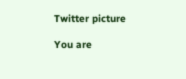Twitter picture

You are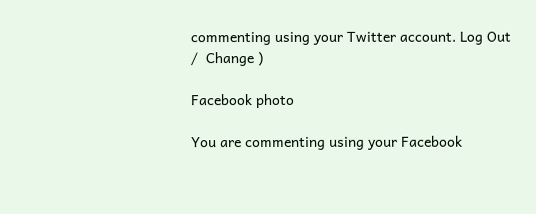commenting using your Twitter account. Log Out /  Change )

Facebook photo

You are commenting using your Facebook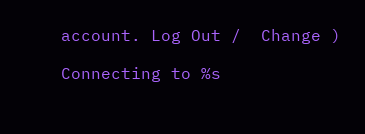account. Log Out /  Change )

Connecting to %s